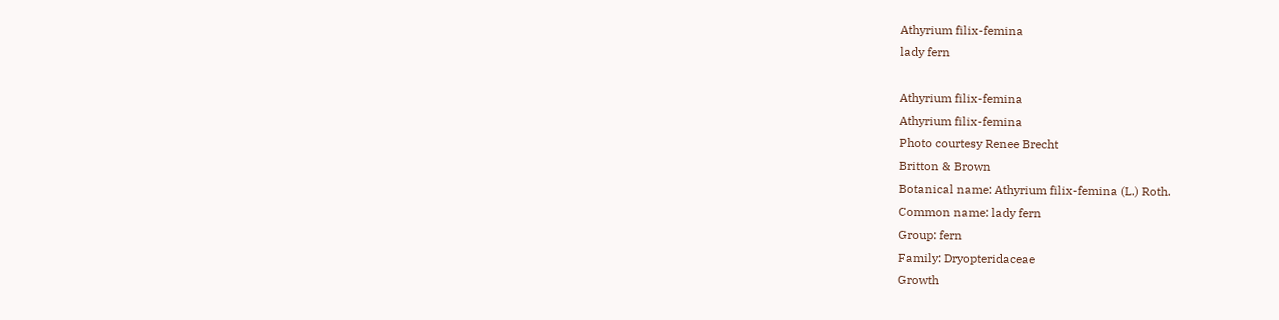Athyrium filix-femina
lady fern

Athyrium filix-femina
Athyrium filix-femina
Photo courtesy Renee Brecht
Britton & Brown
Botanical name: Athyrium filix-femina (L.) Roth.
Common name: lady fern
Group: fern
Family: Dryopteridaceae
Growth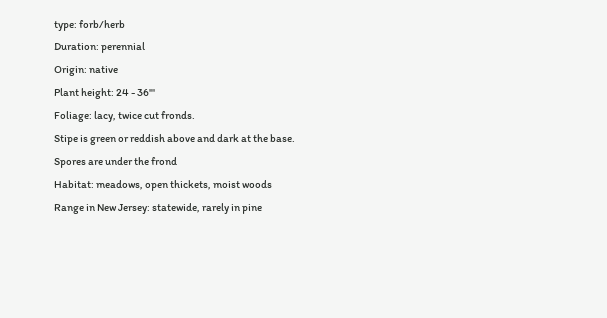type: forb/herb
Duration: perennial
Origin: native
Plant height: 24 - 36"'
Foliage: lacy, twice cut fronds.
Stipe is green or reddish above and dark at the base.
Spores are under the frond
Habitat: meadows, open thickets, moist woods
Range in New Jersey: statewide, rarely in pine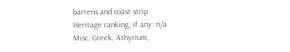barrens and coast strip
Heritage ranking, if any: n/a
Misc. Greek, Athyrium,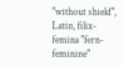"without shield", Latin, filix-femina "fern-feminine"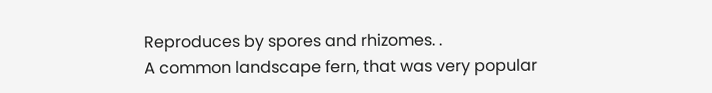Reproduces by spores and rhizomes. .
A common landscape fern, that was very popular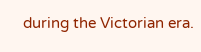during the Victorian era.